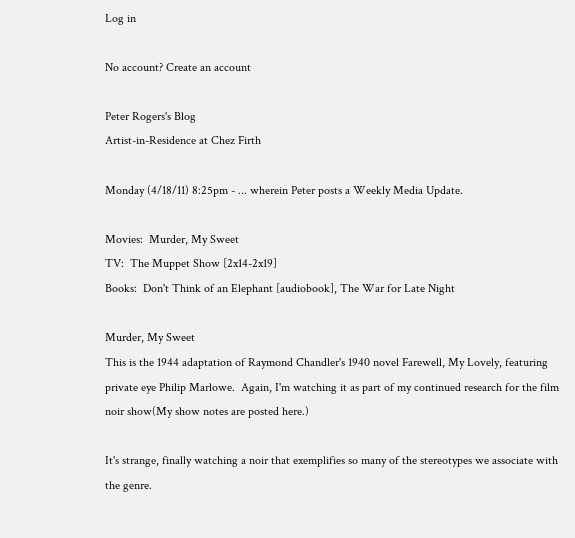Log in

No account? Create an account

Peter Rogers's Blog
Artist-in-Residence at Chez Firth

Monday (4/18/11) 8:25pm - ... wherein Peter posts a Weekly Media Update.

Movies:  Murder, My Sweet
TV:  The Muppet Show [2x14-2x19]
Books:  Don't Think of an Elephant [audiobook], The War for Late Night

Murder, My Sweet
This is the 1944 adaptation of Raymond Chandler's 1940 novel Farewell, My Lovely, featuring private eye Philip Marlowe.  Again, I'm watching it as part of my continued research for the film noir show(My show notes are posted here.)

It's strange, finally watching a noir that exemplifies so many of the stereotypes we associate with the genre.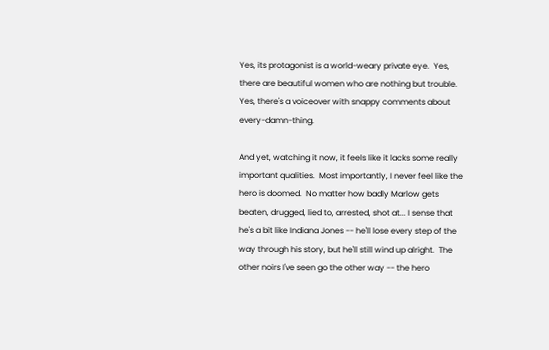Yes, its protagonist is a world-weary private eye.  Yes, there are beautiful women who are nothing but trouble.  Yes, there's a voiceover with snappy comments about every-damn-thing.

And yet, watching it now, it feels like it lacks some really important qualities.  Most importantly, I never feel like the hero is doomed.  No matter how badly Marlow gets beaten, drugged, lied to, arrested, shot at... I sense that he's a bit like Indiana Jones -- he'll lose every step of the way through his story, but he'll still wind up alright.  The other noirs I've seen go the other way -- the hero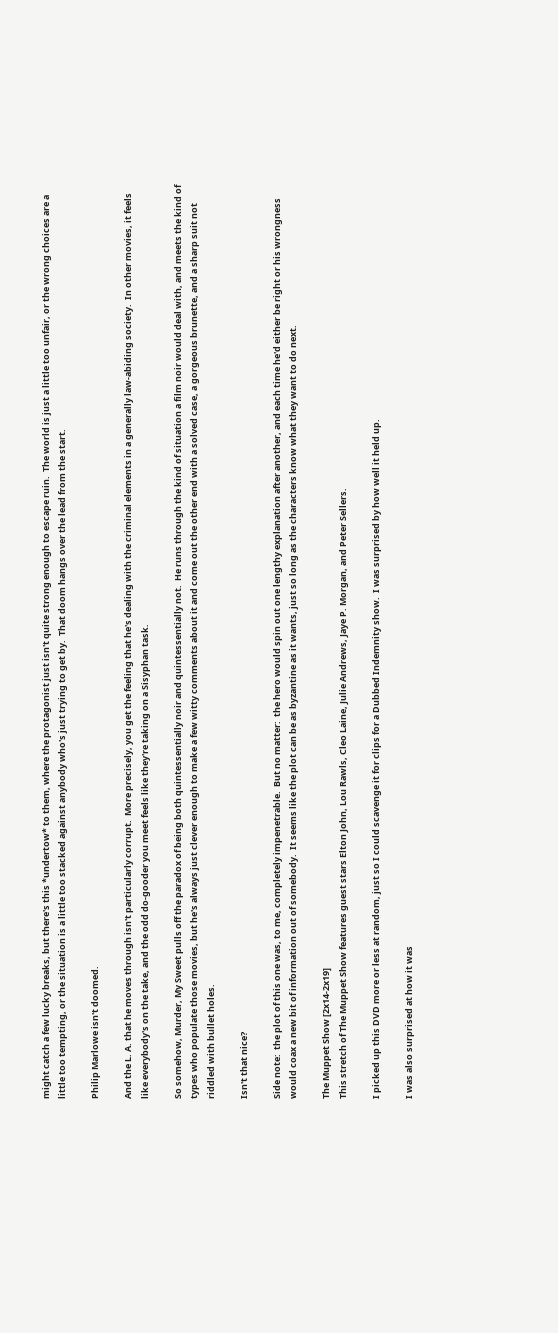might catch a few lucky breaks, but there's this *undertow* to them, where the protagonist just isn't quite strong enough to escape ruin.  The world is just a little too unfair, or the wrong choices are a little too tempting, or the situation is a little too stacked against anybody who's just trying to get by.  That doom hangs over the lead from the start.

Philip Marlowe isn't doomed.

And the L. A. that he moves through isn't particularly corrupt.  More precisely, you get the feeling that he's dealing with the criminal elements in a generally law-abiding society.  In other movies, it feels like everybody's on the take, and the odd do-gooder you meet feels like they're taking on a Sisyphan task.

So somehow, Murder, My Sweet pulls off the paradox of being both quintessentially noir and quintessentially not.  He runs through the kind of situation a film noir would deal with, and meets the kind of types who populate those movies, but he's always just clever enough to make a few witty comments about it and come out the other end with a solved case, a gorgeous brunette, and a sharp suit not riddled with bullet holes.

Isn't that nice?

Side note:  the plot of this one was, to me, completely impenetrable.  But no matter:  the hero would spin out one lengthy explanation after another, and each time he'd either be right or his wrongness would coax a new bit of information out of somebody.  It seems like the plot can be as byzantine as it wants, just so long as the characters know what they want to do next.

The Muppet Show [2x14-2x19]
This stretch of The Muppet Show features guest stars Elton John, Lou Rawls, Cleo Laine, Julie Andrews, Jaye P. Morgan, and Peter Sellers.

I picked up this DVD more or less at random, just so I could scavenge it for clips for a Dubbed Indemnity show.  I was surprised by how well it held up.

I was also surprised at how it was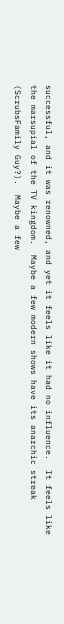successful, and it was renowned, and yet it feels like it had no influence.  It feels like the marsupial of the TV kingdom.  Maybe a few modern shows have its anarchic streak (ScrubsFamily Guy?).  Maybe a few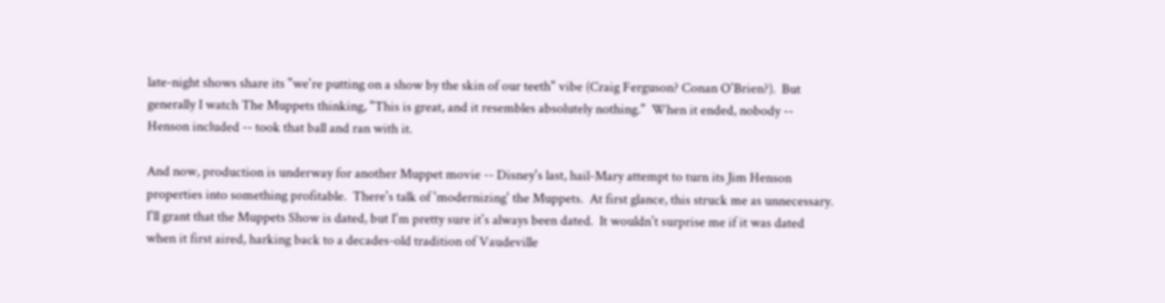late-night shows share its "we're putting on a show by the skin of our teeth" vibe (Craig Ferguson? Conan O'Brien?).  But generally I watch The Muppets thinking, "This is great, and it resembles absolutely nothing."  When it ended, nobody -- Henson included -- took that ball and ran with it.

And now, production is underway for another Muppet movie -- Disney's last, hail-Mary attempt to turn its Jim Henson properties into something profitable.  There's talk of 'modernizing' the Muppets.  At first glance, this struck me as unnecessary.  I'll grant that the Muppets Show is dated, but I'm pretty sure it's always been dated.  It wouldn't surprise me if it was dated when it first aired, harking back to a decades-old tradition of Vaudeville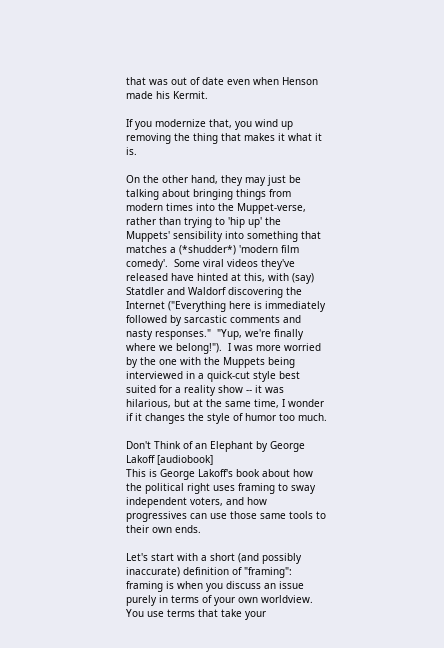that was out of date even when Henson made his Kermit.

If you modernize that, you wind up removing the thing that makes it what it is.

On the other hand, they may just be talking about bringing things from modern times into the Muppet-verse, rather than trying to 'hip up' the Muppets' sensibility into something that matches a (*shudder*) 'modern film comedy'.  Some viral videos they've released have hinted at this, with (say) Statdler and Waldorf discovering the Internet ("Everything here is immediately followed by sarcastic comments and nasty responses."  "Yup, we're finally where we belong!").  I was more worried by the one with the Muppets being interviewed in a quick-cut style best suited for a reality show -- it was hilarious, but at the same time, I wonder if it changes the style of humor too much.

Don't Think of an Elephant by George Lakoff [audiobook]
This is George Lakoff's book about how the political right uses framing to sway independent voters, and how progressives can use those same tools to their own ends.

Let's start with a short (and possibly inaccurate) definition of "framing":  framing is when you discuss an issue purely in terms of your own worldview.  You use terms that take your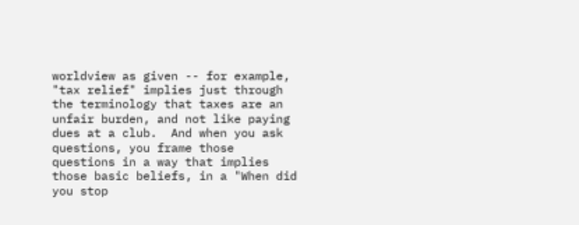worldview as given -- for example, "tax relief" implies just through the terminology that taxes are an unfair burden, and not like paying dues at a club.  And when you ask questions, you frame those questions in a way that implies those basic beliefs, in a "When did you stop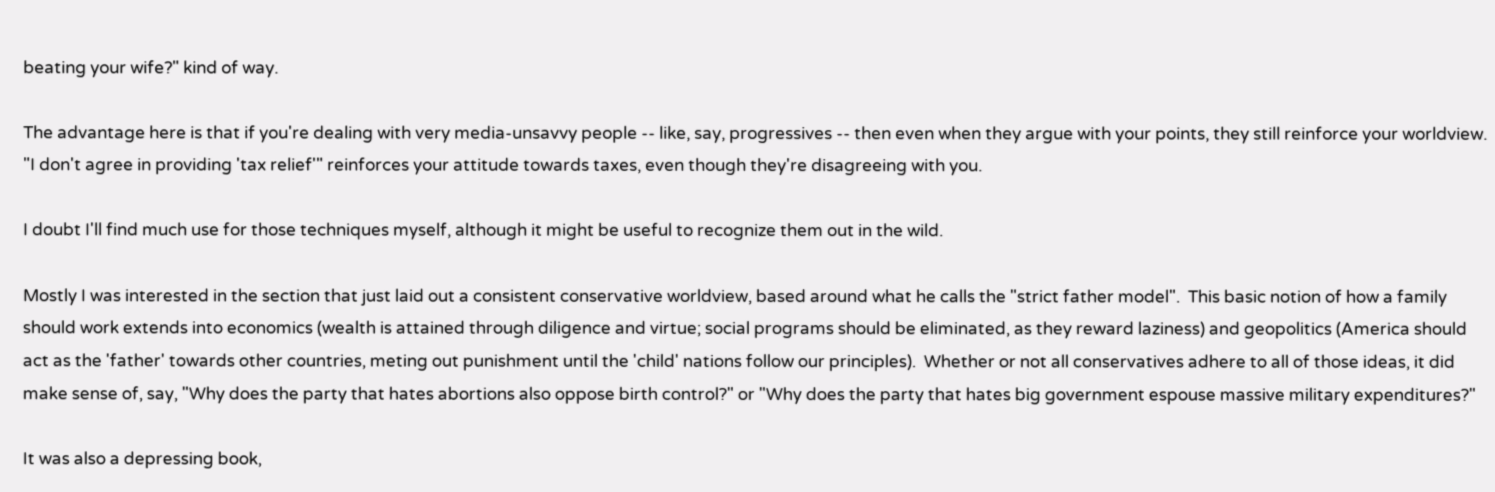beating your wife?" kind of way.

The advantage here is that if you're dealing with very media-unsavvy people -- like, say, progressives -- then even when they argue with your points, they still reinforce your worldview.  "I don't agree in providing 'tax relief'" reinforces your attitude towards taxes, even though they're disagreeing with you.

I doubt I'll find much use for those techniques myself, although it might be useful to recognize them out in the wild.

Mostly I was interested in the section that just laid out a consistent conservative worldview, based around what he calls the "strict father model".  This basic notion of how a family should work extends into economics (wealth is attained through diligence and virtue; social programs should be eliminated, as they reward laziness) and geopolitics (America should act as the 'father' towards other countries, meting out punishment until the 'child' nations follow our principles).  Whether or not all conservatives adhere to all of those ideas, it did make sense of, say, "Why does the party that hates abortions also oppose birth control?" or "Why does the party that hates big government espouse massive military expenditures?"

It was also a depressing book,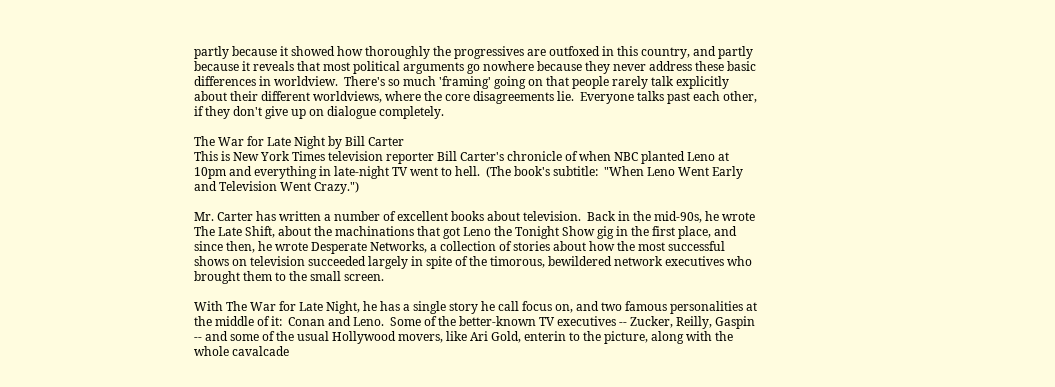partly because it showed how thoroughly the progressives are outfoxed in this country, and partly because it reveals that most political arguments go nowhere because they never address these basic differences in worldview.  There's so much 'framing' going on that people rarely talk explicitly about their different worldviews, where the core disagreements lie.  Everyone talks past each other, if they don't give up on dialogue completely.

The War for Late Night by Bill Carter
This is New York Times television reporter Bill Carter's chronicle of when NBC planted Leno at 10pm and everything in late-night TV went to hell.  (The book's subtitle:  "When Leno Went Early and Television Went Crazy.")

Mr. Carter has written a number of excellent books about television.  Back in the mid-90s, he wrote The Late Shift, about the machinations that got Leno the Tonight Show gig in the first place, and since then, he wrote Desperate Networks, a collection of stories about how the most successful shows on television succeeded largely in spite of the timorous, bewildered network executives who brought them to the small screen.

With The War for Late Night, he has a single story he call focus on, and two famous personalities at the middle of it:  Conan and Leno.  Some of the better-known TV executives -- Zucker, Reilly, Gaspin -- and some of the usual Hollywood movers, like Ari Gold, enterin to the picture, along with the whole cavalcade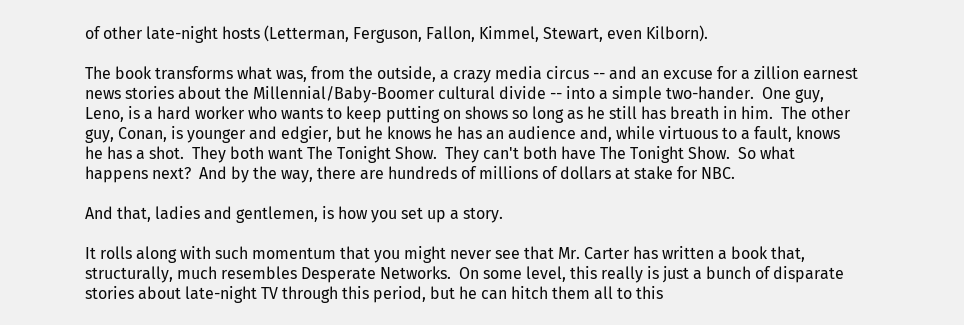of other late-night hosts (Letterman, Ferguson, Fallon, Kimmel, Stewart, even Kilborn).

The book transforms what was, from the outside, a crazy media circus -- and an excuse for a zillion earnest news stories about the Millennial/Baby-Boomer cultural divide -- into a simple two-hander.  One guy, Leno, is a hard worker who wants to keep putting on shows so long as he still has breath in him.  The other guy, Conan, is younger and edgier, but he knows he has an audience and, while virtuous to a fault, knows he has a shot.  They both want The Tonight Show.  They can't both have The Tonight Show.  So what happens next?  And by the way, there are hundreds of millions of dollars at stake for NBC.

And that, ladies and gentlemen, is how you set up a story.

It rolls along with such momentum that you might never see that Mr. Carter has written a book that, structurally, much resembles Desperate Networks.  On some level, this really is just a bunch of disparate stories about late-night TV through this period, but he can hitch them all to this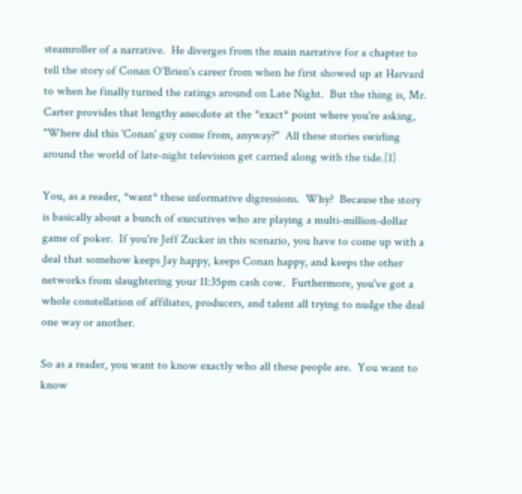steamroller of a narrative.  He diverges from the main narrative for a chapter to tell the story of Conan O'Brien's career from when he first showed up at Harvard to when he finally turned the ratings around on Late Night.  But the thing is, Mr. Carter provides that lengthy anecdote at the *exact* point where you're asking, "Where did this 'Conan' guy come from, anyway?"  All these stories swirling around the world of late-night television get carried along with the tide.[1]

You, as a reader, *want* these informative digressions.  Why?  Because the story is basically about a bunch of executives who are playing a multi-million-dollar game of poker.  If you're Jeff Zucker in this scenario, you have to come up with a deal that somehow keeps Jay happy, keeps Conan happy, and keeps the other networks from slaughtering your 11:35pm cash cow.  Furthermore, you've got a whole constellation of affiliates, producers, and talent all trying to nudge the deal one way or another.

So as a reader, you want to know exactly who all these people are.  You want to know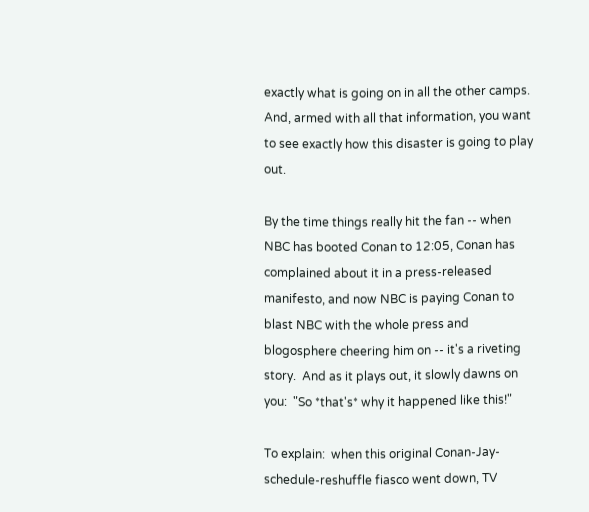exactly what is going on in all the other camps.  And, armed with all that information, you want to see exactly how this disaster is going to play out.

By the time things really hit the fan -- when NBC has booted Conan to 12:05, Conan has complained about it in a press-released manifesto, and now NBC is paying Conan to blast NBC with the whole press and blogosphere cheering him on -- it's a riveting story.  And as it plays out, it slowly dawns on you:  "So *that's* why it happened like this!"

To explain:  when this original Conan-Jay-schedule-reshuffle fiasco went down, TV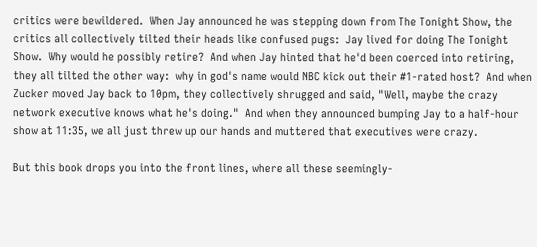critics were bewildered.  When Jay announced he was stepping down from The Tonight Show, the critics all collectively tilted their heads like confused pugs:  Jay lived for doing The Tonight Show.  Why would he possibly retire?  And when Jay hinted that he'd been coerced into retiring, they all tilted the other way:  why in god's name would NBC kick out their #1-rated host?  And when Zucker moved Jay back to 10pm, they collectively shrugged and said, "Well, maybe the crazy network executive knows what he's doing."  And when they announced bumping Jay to a half-hour show at 11:35, we all just threw up our hands and muttered that executives were crazy.

But this book drops you into the front lines, where all these seemingly-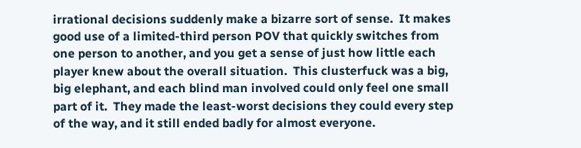irrational decisions suddenly make a bizarre sort of sense.  It makes good use of a limited-third person POV that quickly switches from one person to another, and you get a sense of just how little each player knew about the overall situation.  This clusterfuck was a big, big elephant, and each blind man involved could only feel one small part of it.  They made the least-worst decisions they could every step of the way, and it still ended badly for almost everyone.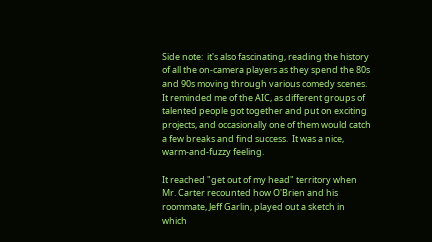Side note:  it's also fascinating, reading the history of all the on-camera players as they spend the 80s and 90s moving through various comedy scenes.  It reminded me of the AIC, as different groups of talented people got together and put on exciting projects, and occasionally one of them would catch a few breaks and find success.  It was a nice, warm-and-fuzzy feeling.

It reached "get out of my head" territory when Mr. Carter recounted how O'Brien and his roommate, Jeff Garlin, played out a sketch in which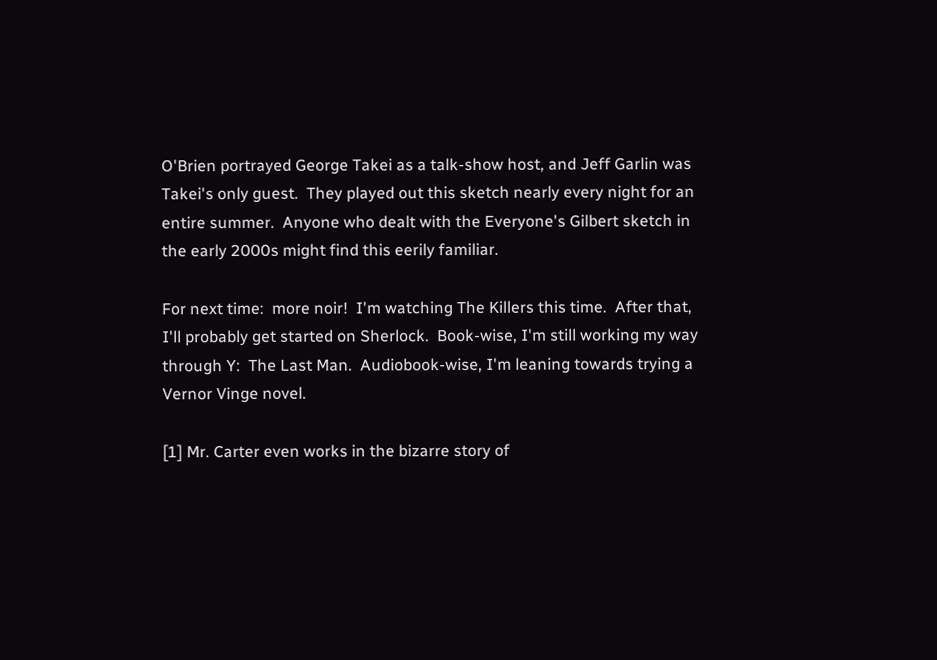O'Brien portrayed George Takei as a talk-show host, and Jeff Garlin was Takei's only guest.  They played out this sketch nearly every night for an entire summer.  Anyone who dealt with the Everyone's Gilbert sketch in the early 2000s might find this eerily familiar.

For next time:  more noir!  I'm watching The Killers this time.  After that, I'll probably get started on Sherlock.  Book-wise, I'm still working my way through Y:  The Last Man.  Audiobook-wise, I'm leaning towards trying a Vernor Vinge novel.

[1] Mr. Carter even works in the bizarre story of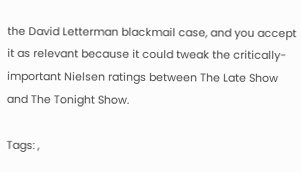the David Letterman blackmail case, and you accept it as relevant because it could tweak the critically-important Nielsen ratings between The Late Show and The Tonight Show.

Tags: ,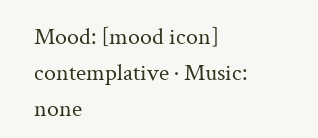Mood: [mood icon] contemplative · Music: none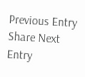Previous Entry Share Next Entry